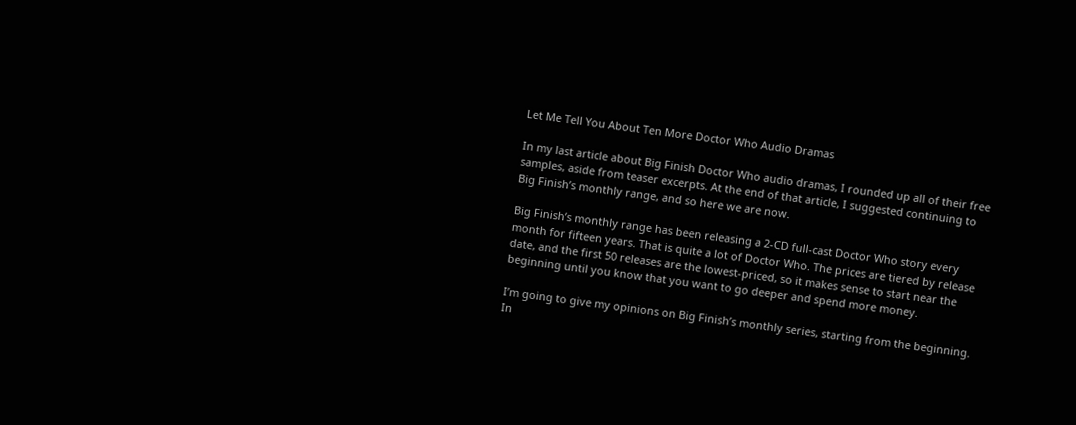Let Me Tell You About Ten More Doctor Who Audio Dramas

In my last article about Big Finish Doctor Who audio dramas, I rounded up all of their free samples, aside from teaser excerpts. At the end of that article, I suggested continuing to Big Finish’s monthly range, and so here we are now.

Big Finish’s monthly range has been releasing a 2-CD full-cast Doctor Who story every month for fifteen years. That is quite a lot of Doctor Who. The prices are tiered by release date, and the first 50 releases are the lowest-priced, so it makes sense to start near the beginning until you know that you want to go deeper and spend more money.

I’m going to give my opinions on Big Finish’s monthly series, starting from the beginning. In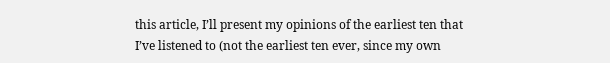this article, I’ll present my opinions of the earliest ten that I’ve listened to (not the earliest ten ever, since my own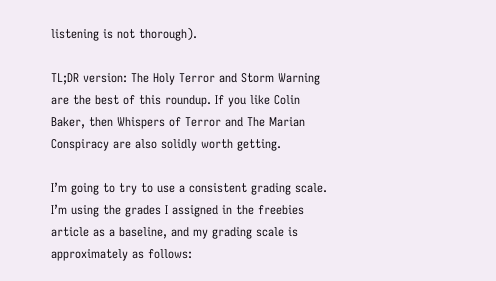listening is not thorough).

TL;DR version: The Holy Terror and Storm Warning are the best of this roundup. If you like Colin Baker, then Whispers of Terror and The Marian Conspiracy are also solidly worth getting.

I’m going to try to use a consistent grading scale. I’m using the grades I assigned in the freebies article as a baseline, and my grading scale is approximately as follows: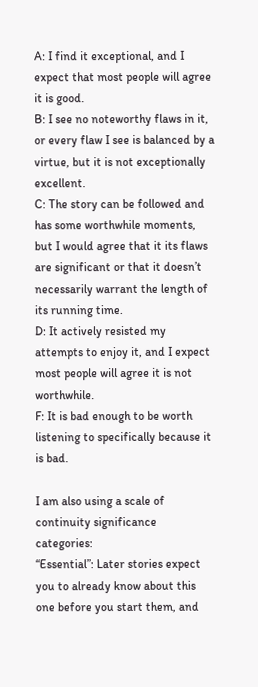A: I find it exceptional, and I expect that most people will agree it is good.
B: I see no noteworthy flaws in it, or every flaw I see is balanced by a virtue, but it is not exceptionally excellent.
C: The story can be followed and has some worthwhile moments, but I would agree that it its flaws are significant or that it doesn’t necessarily warrant the length of its running time.
D: It actively resisted my attempts to enjoy it, and I expect most people will agree it is not worthwhile.
F: It is bad enough to be worth listening to specifically because it is bad.

I am also using a scale of continuity significance categories:
“Essential”: Later stories expect you to already know about this one before you start them, and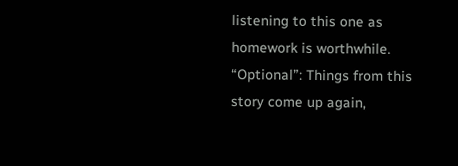listening to this one as homework is worthwhile.
“Optional”: Things from this story come up again,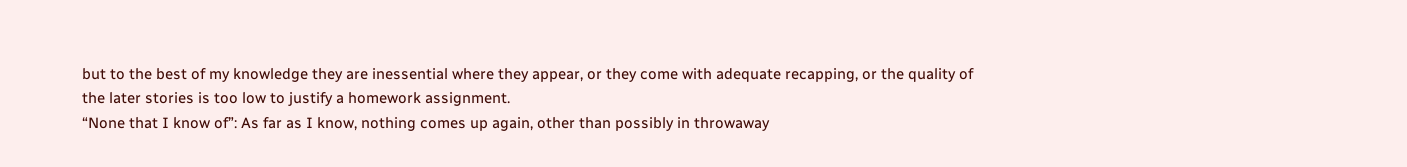but to the best of my knowledge they are inessential where they appear, or they come with adequate recapping, or the quality of the later stories is too low to justify a homework assignment.
“None that I know of”: As far as I know, nothing comes up again, other than possibly in throwaway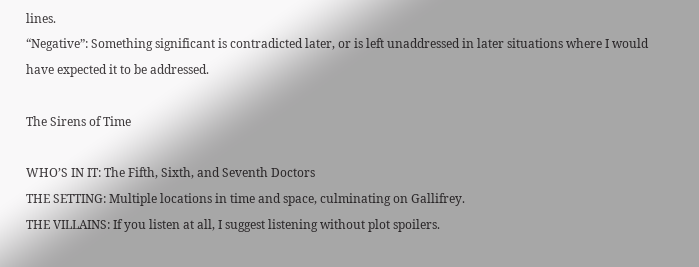lines.
“Negative”: Something significant is contradicted later, or is left unaddressed in later situations where I would have expected it to be addressed.

The Sirens of Time

WHO’S IN IT: The Fifth, Sixth, and Seventh Doctors
THE SETTING: Multiple locations in time and space, culminating on Gallifrey.
THE VILLAINS: If you listen at all, I suggest listening without plot spoilers.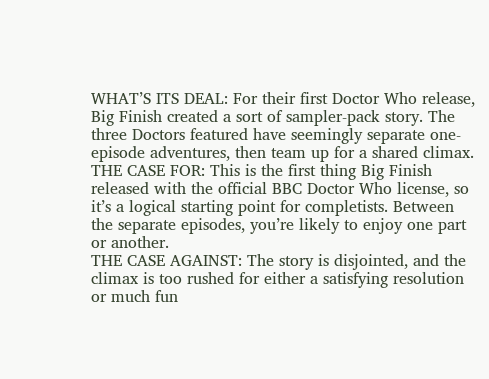WHAT’S ITS DEAL: For their first Doctor Who release, Big Finish created a sort of sampler-pack story. The three Doctors featured have seemingly separate one-episode adventures, then team up for a shared climax.
THE CASE FOR: This is the first thing Big Finish released with the official BBC Doctor Who license, so it’s a logical starting point for completists. Between the separate episodes, you’re likely to enjoy one part or another.
THE CASE AGAINST: The story is disjointed, and the climax is too rushed for either a satisfying resolution or much fun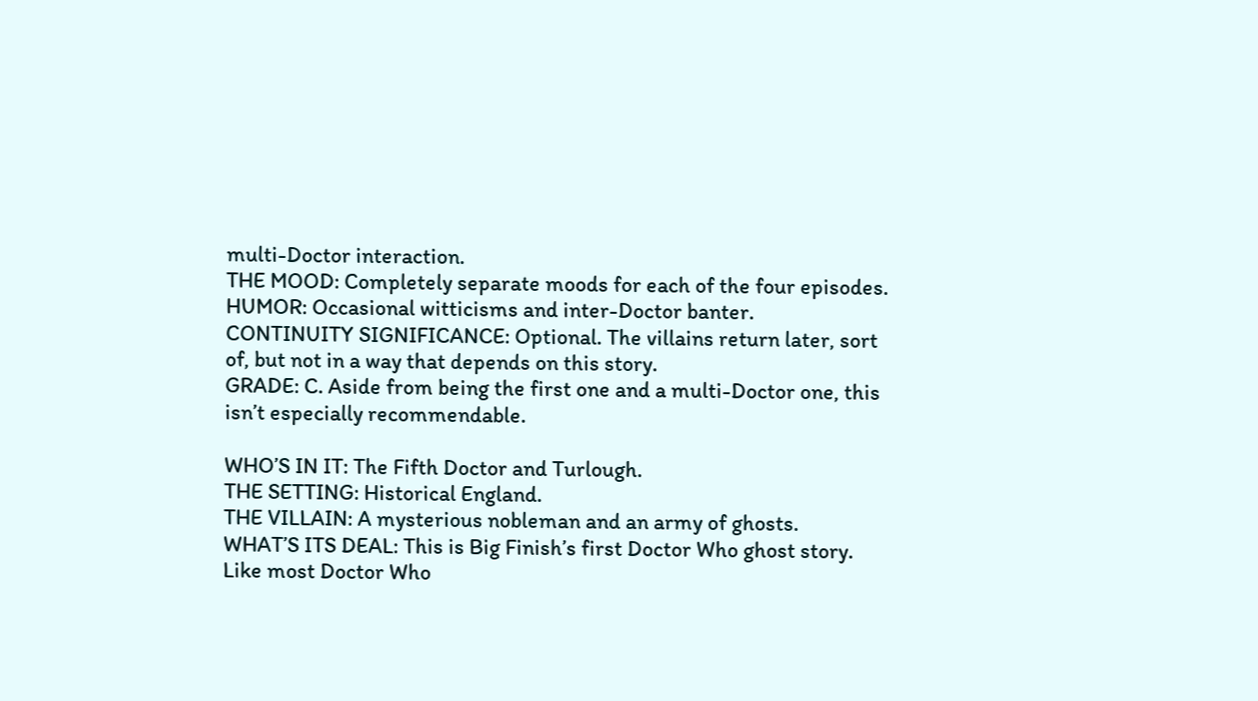multi-Doctor interaction.
THE MOOD: Completely separate moods for each of the four episodes.
HUMOR: Occasional witticisms and inter-Doctor banter.
CONTINUITY SIGNIFICANCE: Optional. The villains return later, sort of, but not in a way that depends on this story.
GRADE: C. Aside from being the first one and a multi-Doctor one, this isn’t especially recommendable.

WHO’S IN IT: The Fifth Doctor and Turlough.
THE SETTING: Historical England.
THE VILLAIN: A mysterious nobleman and an army of ghosts.
WHAT’S ITS DEAL: This is Big Finish’s first Doctor Who ghost story. Like most Doctor Who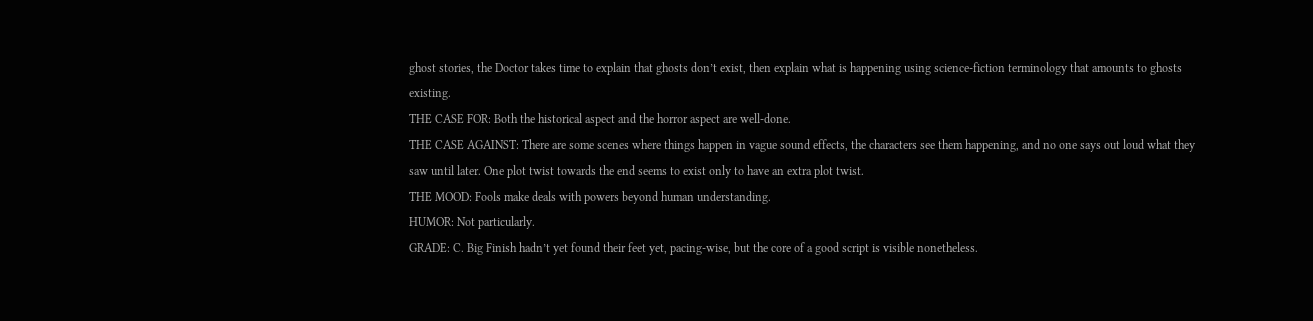ghost stories, the Doctor takes time to explain that ghosts don’t exist, then explain what is happening using science-fiction terminology that amounts to ghosts existing.
THE CASE FOR: Both the historical aspect and the horror aspect are well-done.
THE CASE AGAINST: There are some scenes where things happen in vague sound effects, the characters see them happening, and no one says out loud what they saw until later. One plot twist towards the end seems to exist only to have an extra plot twist.
THE MOOD: Fools make deals with powers beyond human understanding.
HUMOR: Not particularly.
GRADE: C. Big Finish hadn’t yet found their feet yet, pacing-wise, but the core of a good script is visible nonetheless.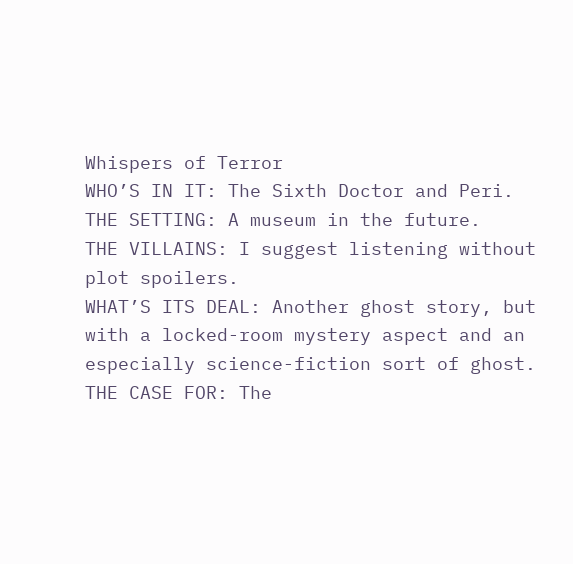Whispers of Terror
WHO’S IN IT: The Sixth Doctor and Peri.
THE SETTING: A museum in the future.
THE VILLAINS: I suggest listening without plot spoilers.
WHAT’S ITS DEAL: Another ghost story, but with a locked-room mystery aspect and an especially science-fiction sort of ghost.
THE CASE FOR: The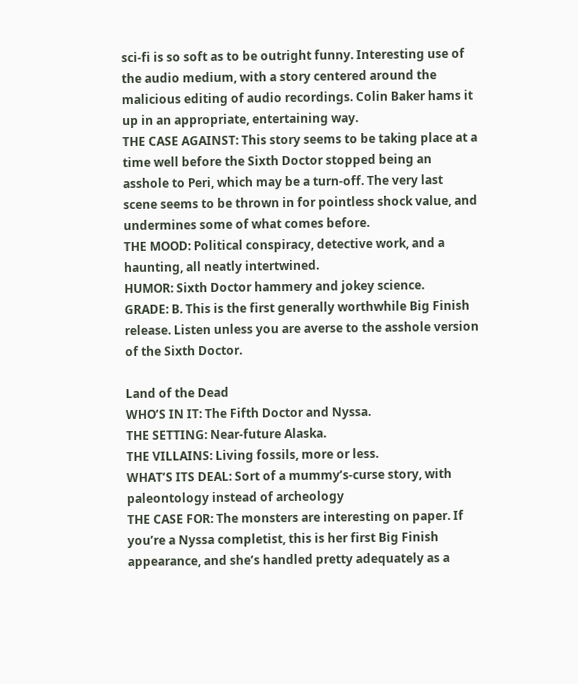sci-fi is so soft as to be outright funny. Interesting use of the audio medium, with a story centered around the malicious editing of audio recordings. Colin Baker hams it up in an appropriate, entertaining way.
THE CASE AGAINST: This story seems to be taking place at a time well before the Sixth Doctor stopped being an asshole to Peri, which may be a turn-off. The very last scene seems to be thrown in for pointless shock value, and undermines some of what comes before.
THE MOOD: Political conspiracy, detective work, and a haunting, all neatly intertwined.
HUMOR: Sixth Doctor hammery and jokey science.
GRADE: B. This is the first generally worthwhile Big Finish release. Listen unless you are averse to the asshole version of the Sixth Doctor.

Land of the Dead
WHO’S IN IT: The Fifth Doctor and Nyssa.
THE SETTING: Near-future Alaska.
THE VILLAINS: Living fossils, more or less.
WHAT’S ITS DEAL: Sort of a mummy’s-curse story, with paleontology instead of archeology
THE CASE FOR: The monsters are interesting on paper. If you’re a Nyssa completist, this is her first Big Finish appearance, and she’s handled pretty adequately as a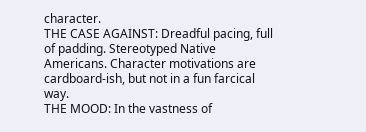character.
THE CASE AGAINST: Dreadful pacing, full of padding. Stereotyped Native Americans. Character motivations are cardboard-ish, but not in a fun farcical way.
THE MOOD: In the vastness of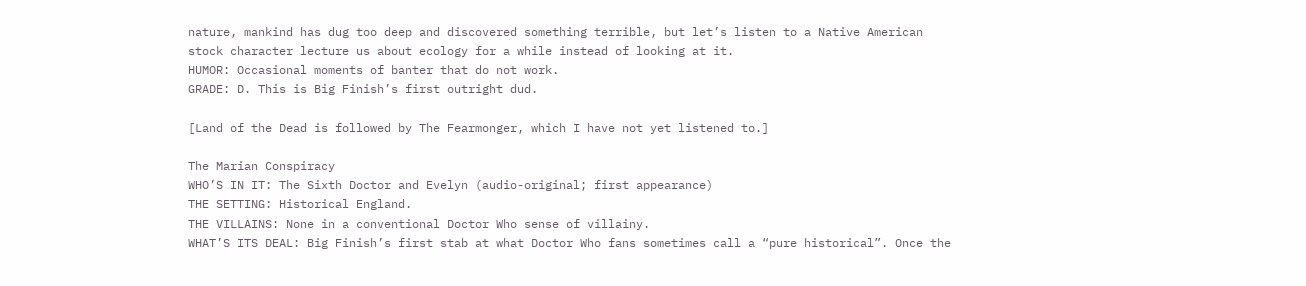nature, mankind has dug too deep and discovered something terrible, but let’s listen to a Native American stock character lecture us about ecology for a while instead of looking at it.
HUMOR: Occasional moments of banter that do not work.
GRADE: D. This is Big Finish’s first outright dud.

[Land of the Dead is followed by The Fearmonger, which I have not yet listened to.]

The Marian Conspiracy
WHO’S IN IT: The Sixth Doctor and Evelyn (audio-original; first appearance)
THE SETTING: Historical England.
THE VILLAINS: None in a conventional Doctor Who sense of villainy.
WHAT’S ITS DEAL: Big Finish’s first stab at what Doctor Who fans sometimes call a “pure historical”. Once the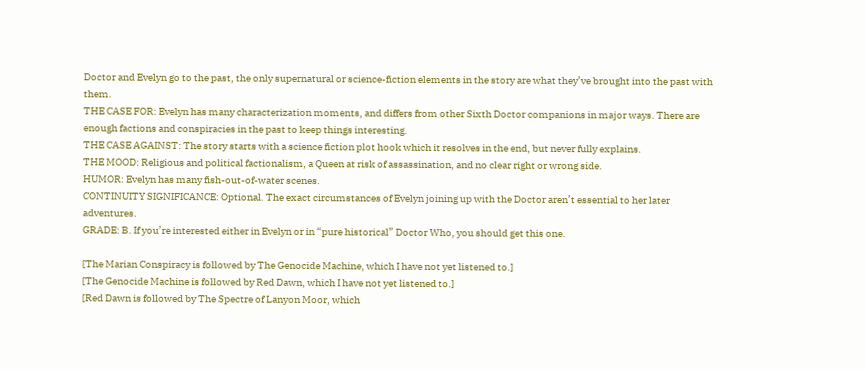Doctor and Evelyn go to the past, the only supernatural or science-fiction elements in the story are what they’ve brought into the past with them.
THE CASE FOR: Evelyn has many characterization moments, and differs from other Sixth Doctor companions in major ways. There are enough factions and conspiracies in the past to keep things interesting.
THE CASE AGAINST: The story starts with a science fiction plot hook which it resolves in the end, but never fully explains.
THE MOOD: Religious and political factionalism, a Queen at risk of assassination, and no clear right or wrong side.
HUMOR: Evelyn has many fish-out-of-water scenes.
CONTINUITY SIGNIFICANCE: Optional. The exact circumstances of Evelyn joining up with the Doctor aren’t essential to her later adventures.
GRADE: B. If you’re interested either in Evelyn or in “pure historical” Doctor Who, you should get this one.

[The Marian Conspiracy is followed by The Genocide Machine, which I have not yet listened to.]
[The Genocide Machine is followed by Red Dawn, which I have not yet listened to.]
[Red Dawn is followed by The Spectre of Lanyon Moor, which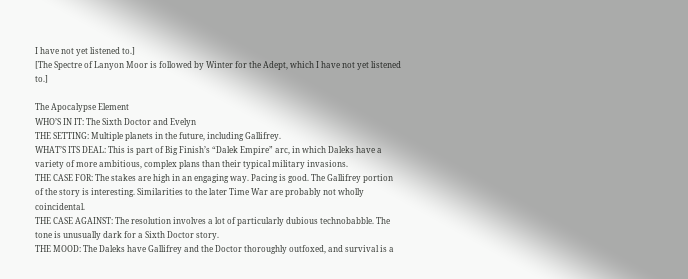I have not yet listened to.]
[The Spectre of Lanyon Moor is followed by Winter for the Adept, which I have not yet listened to.]

The Apocalypse Element
WHO’S IN IT: The Sixth Doctor and Evelyn
THE SETTING: Multiple planets in the future, including Gallifrey.
WHAT’S ITS DEAL: This is part of Big Finish’s “Dalek Empire” arc, in which Daleks have a variety of more ambitious, complex plans than their typical military invasions.
THE CASE FOR: The stakes are high in an engaging way. Pacing is good. The Gallifrey portion of the story is interesting. Similarities to the later Time War are probably not wholly coincidental.
THE CASE AGAINST: The resolution involves a lot of particularly dubious technobabble. The tone is unusually dark for a Sixth Doctor story.
THE MOOD: The Daleks have Gallifrey and the Doctor thoroughly outfoxed, and survival is a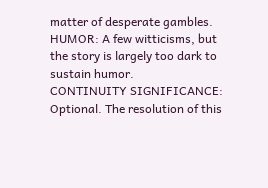matter of desperate gambles.
HUMOR: A few witticisms, but the story is largely too dark to sustain humor.
CONTINUITY SIGNIFICANCE: Optional. The resolution of this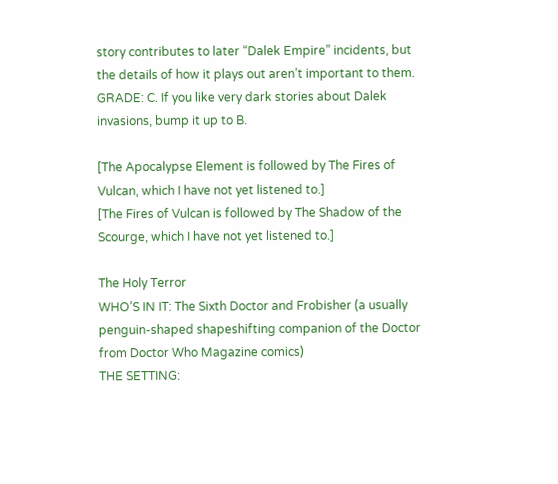story contributes to later “Dalek Empire” incidents, but the details of how it plays out aren’t important to them.
GRADE: C. If you like very dark stories about Dalek invasions, bump it up to B.

[The Apocalypse Element is followed by The Fires of Vulcan, which I have not yet listened to.]
[The Fires of Vulcan is followed by The Shadow of the Scourge, which I have not yet listened to.]

The Holy Terror
WHO’S IN IT: The Sixth Doctor and Frobisher (a usually penguin-shaped shapeshifting companion of the Doctor from Doctor Who Magazine comics)
THE SETTING: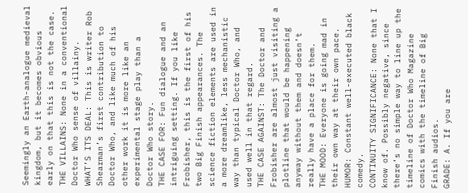Seemingly an Earth-analogue medieval kingdom, but it becomes obvious early on that this is not the case.
THE VILLAINS: None in a conventional Doctor Who sense of villainy.
WHAT’S ITS DEAL: This is writer Rob Shearman’s first contribution to Doctor Who, and like much of his other work it is more like an experimental stage play than a Doctor Who story.
THE CASE FOR: Fun dialogue and an intriguing setting. If you like Frobisher, this is the first of his two Big Finish appearances. The science fiction elements are used in a more dreamlike, less mechanistic way than typical Doctor Who, and used well in that regard.
THE CASE AGAINST: The Doctor and Frobisher are almost just visiting a plotline that would be happening anyway without them and doesn’t really have a place for them.
THE MOOD: Everyone is going mad in their own way at their own pace.
HUMOR: Constant well-executed black comedy.
CONTINUITY SIGNIFICANCE: None that I know of. Possibly negative, since there’s no simple way to line up the timeline of Doctor Who Magazine comics with the timeline of Big Finish audios.
GRADE: A. If you are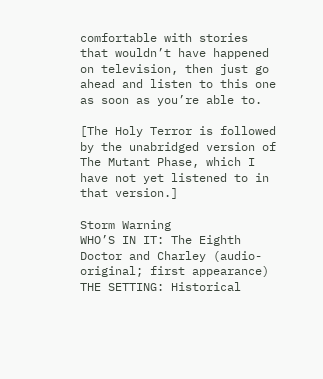comfortable with stories that wouldn’t have happened on television, then just go ahead and listen to this one as soon as you’re able to.

[The Holy Terror is followed by the unabridged version of The Mutant Phase, which I have not yet listened to in that version.]

Storm Warning
WHO’S IN IT: The Eighth Doctor and Charley (audio-original; first appearance)
THE SETTING: Historical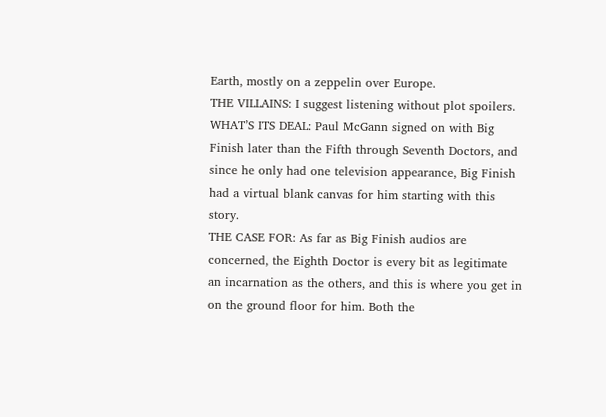Earth, mostly on a zeppelin over Europe.
THE VILLAINS: I suggest listening without plot spoilers.
WHAT’S ITS DEAL: Paul McGann signed on with Big Finish later than the Fifth through Seventh Doctors, and since he only had one television appearance, Big Finish had a virtual blank canvas for him starting with this story.
THE CASE FOR: As far as Big Finish audios are concerned, the Eighth Doctor is every bit as legitimate an incarnation as the others, and this is where you get in on the ground floor for him. Both the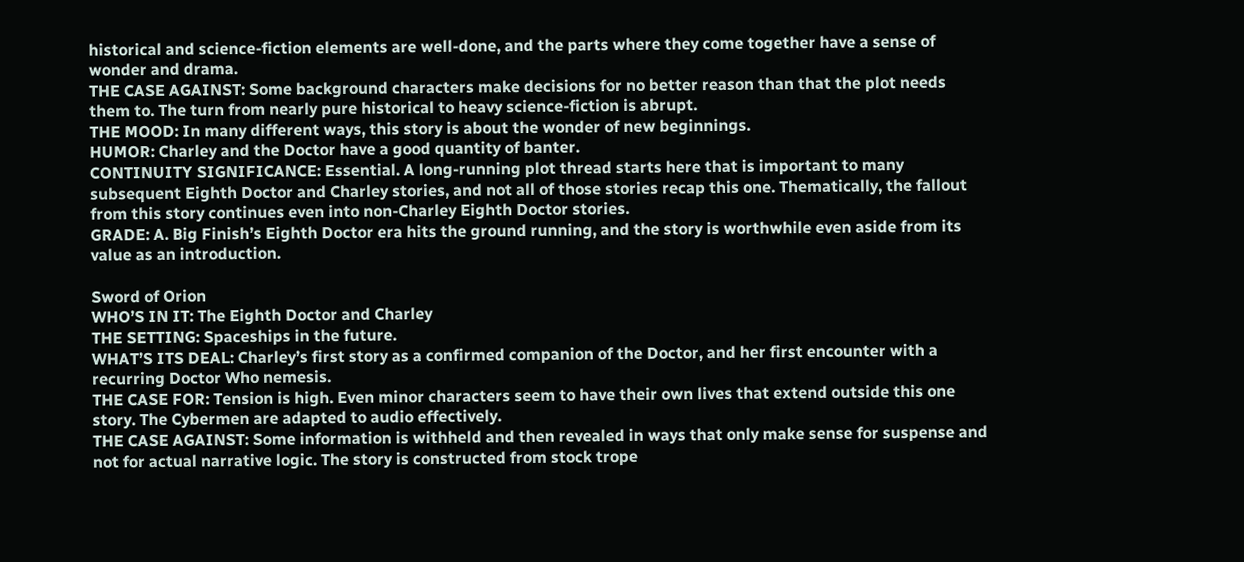historical and science-fiction elements are well-done, and the parts where they come together have a sense of wonder and drama.
THE CASE AGAINST: Some background characters make decisions for no better reason than that the plot needs them to. The turn from nearly pure historical to heavy science-fiction is abrupt.
THE MOOD: In many different ways, this story is about the wonder of new beginnings.
HUMOR: Charley and the Doctor have a good quantity of banter.
CONTINUITY SIGNIFICANCE: Essential. A long-running plot thread starts here that is important to many subsequent Eighth Doctor and Charley stories, and not all of those stories recap this one. Thematically, the fallout from this story continues even into non-Charley Eighth Doctor stories.
GRADE: A. Big Finish’s Eighth Doctor era hits the ground running, and the story is worthwhile even aside from its value as an introduction.

Sword of Orion
WHO’S IN IT: The Eighth Doctor and Charley
THE SETTING: Spaceships in the future.
WHAT’S ITS DEAL: Charley’s first story as a confirmed companion of the Doctor, and her first encounter with a recurring Doctor Who nemesis.
THE CASE FOR: Tension is high. Even minor characters seem to have their own lives that extend outside this one story. The Cybermen are adapted to audio effectively.
THE CASE AGAINST: Some information is withheld and then revealed in ways that only make sense for suspense and not for actual narrative logic. The story is constructed from stock trope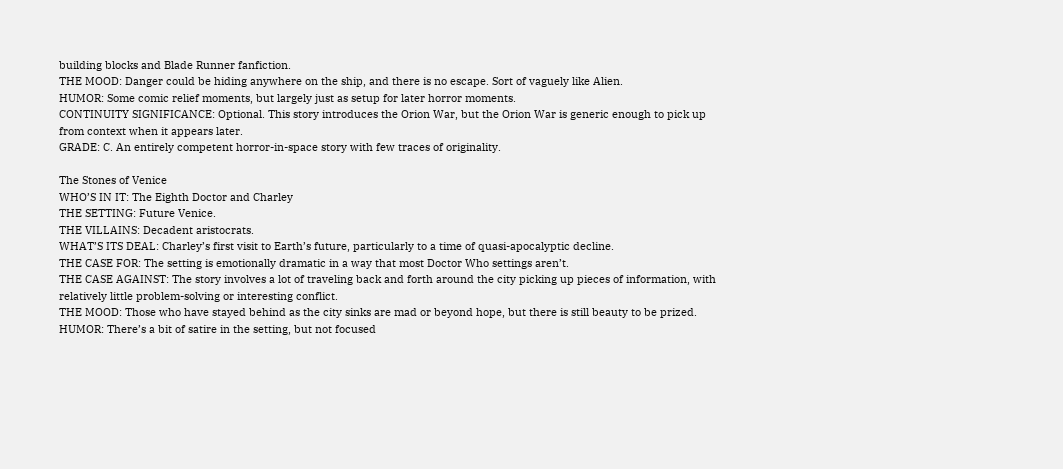building blocks and Blade Runner fanfiction.
THE MOOD: Danger could be hiding anywhere on the ship, and there is no escape. Sort of vaguely like Alien.
HUMOR: Some comic relief moments, but largely just as setup for later horror moments.
CONTINUITY SIGNIFICANCE: Optional. This story introduces the Orion War, but the Orion War is generic enough to pick up from context when it appears later.
GRADE: C. An entirely competent horror-in-space story with few traces of originality.

The Stones of Venice
WHO’S IN IT: The Eighth Doctor and Charley
THE SETTING: Future Venice.
THE VILLAINS: Decadent aristocrats.
WHAT’S ITS DEAL: Charley’s first visit to Earth’s future, particularly to a time of quasi-apocalyptic decline.
THE CASE FOR: The setting is emotionally dramatic in a way that most Doctor Who settings aren’t.
THE CASE AGAINST: The story involves a lot of traveling back and forth around the city picking up pieces of information, with relatively little problem-solving or interesting conflict.
THE MOOD: Those who have stayed behind as the city sinks are mad or beyond hope, but there is still beauty to be prized.
HUMOR: There’s a bit of satire in the setting, but not focused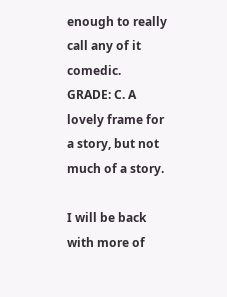enough to really call any of it comedic.
GRADE: C. A lovely frame for a story, but not much of a story.

I will be back with more of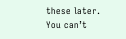these later. You can’t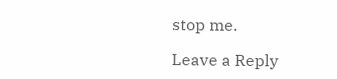stop me.

Leave a Reply